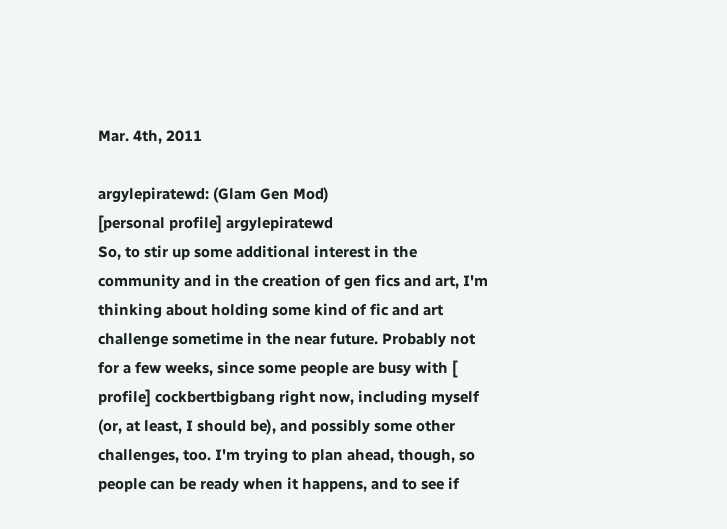Mar. 4th, 2011

argylepiratewd: (Glam Gen Mod)
[personal profile] argylepiratewd
So, to stir up some additional interest in the community and in the creation of gen fics and art, I'm thinking about holding some kind of fic and art challenge sometime in the near future. Probably not for a few weeks, since some people are busy with [ profile] cockbertbigbang right now, including myself (or, at least, I should be), and possibly some other challenges, too. I'm trying to plan ahead, though, so people can be ready when it happens, and to see if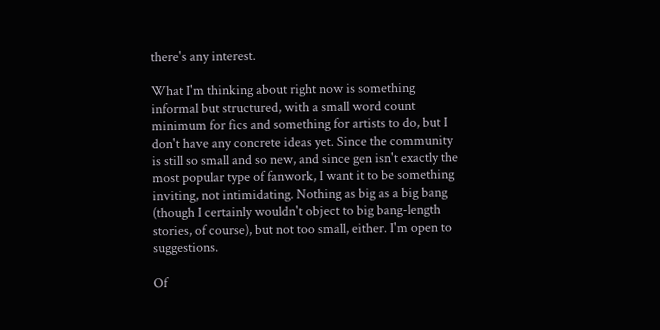there's any interest.

What I'm thinking about right now is something informal but structured, with a small word count minimum for fics and something for artists to do, but I don't have any concrete ideas yet. Since the community is still so small and so new, and since gen isn't exactly the most popular type of fanwork, I want it to be something inviting, not intimidating. Nothing as big as a big bang (though I certainly wouldn't object to big bang-length stories, of course), but not too small, either. I'm open to suggestions.

Of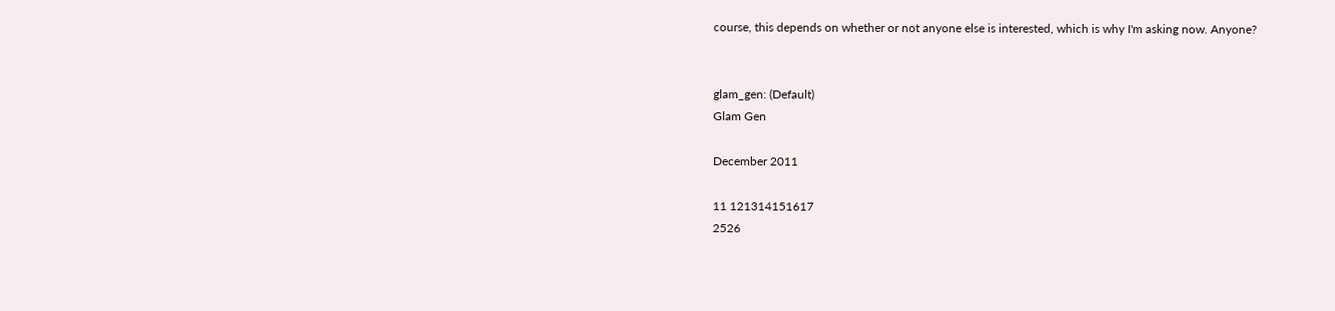course, this depends on whether or not anyone else is interested, which is why I'm asking now. Anyone?


glam_gen: (Default)
Glam Gen

December 2011

11 121314151617
2526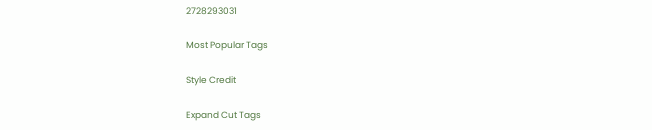2728293031

Most Popular Tags

Style Credit

Expand Cut Tags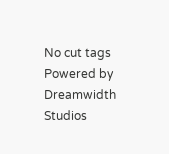No cut tags
Powered by Dreamwidth Studios